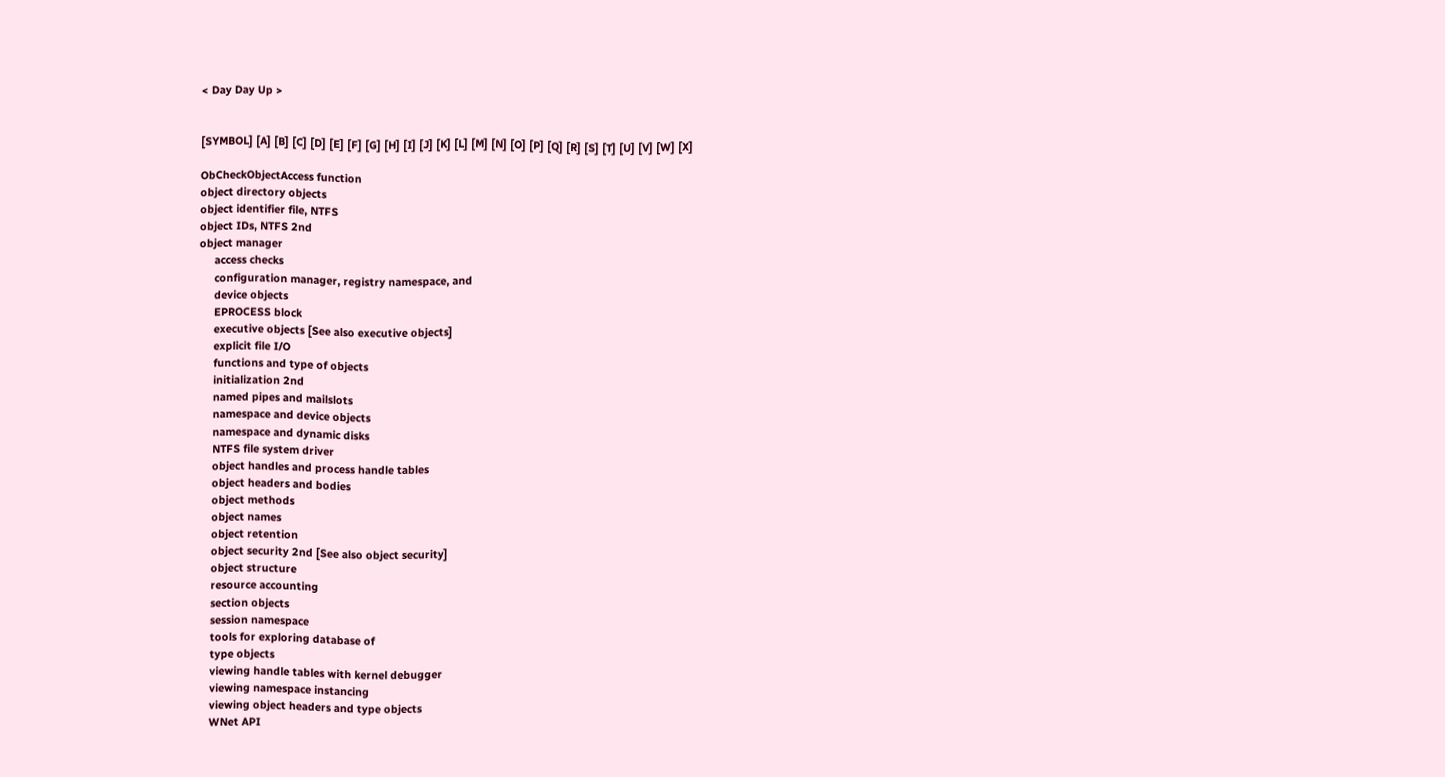< Day Day Up >


[SYMBOL] [A] [B] [C] [D] [E] [F] [G] [H] [I] [J] [K] [L] [M] [N] [O] [P] [Q] [R] [S] [T] [U] [V] [W] [X]

ObCheckObjectAccess function
object directory objects
object identifier file, NTFS
object IDs, NTFS 2nd
object manager
     access checks
     configuration manager, registry namespace, and
     device objects
     EPROCESS block
     executive objects [See also executive objects]
     explicit file I/O
     functions and type of objects
     initialization 2nd
     named pipes and mailslots
     namespace and device objects
     namespace and dynamic disks
     NTFS file system driver
     object handles and process handle tables
     object headers and bodies
     object methods
     object names
     object retention
     object security 2nd [See also object security]
     object structure
     resource accounting
     section objects
     session namespace
     tools for exploring database of
     type objects
     viewing handle tables with kernel debugger
     viewing namespace instancing
     viewing object headers and type objects
     WNet API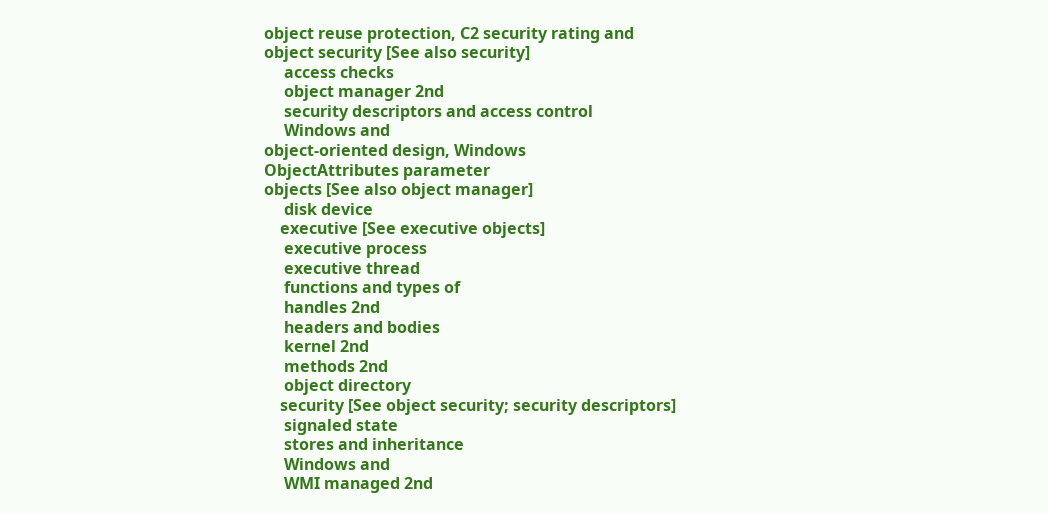object reuse protection, C2 security rating and
object security [See also security]
     access checks
     object manager 2nd
     security descriptors and access control
     Windows and
object-oriented design, Windows
ObjectAttributes parameter
objects [See also object manager]
     disk device
    executive [See executive objects]
     executive process
     executive thread
     functions and types of
     handles 2nd
     headers and bodies
     kernel 2nd
     methods 2nd
     object directory
    security [See object security; security descriptors]
     signaled state
     stores and inheritance
     Windows and
     WMI managed 2nd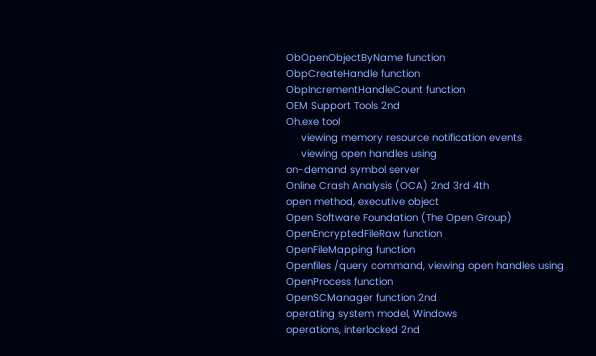ObOpenObjectByName function
ObpCreateHandle function
ObpIncrementHandleCount function
OEM Support Tools 2nd
Oh.exe tool
     viewing memory resource notification events
     viewing open handles using
on-demand symbol server
Online Crash Analysis (OCA) 2nd 3rd 4th
open method, executive object
Open Software Foundation (The Open Group)
OpenEncryptedFileRaw function
OpenFileMapping function
Openfiles /query command, viewing open handles using
OpenProcess function
OpenSCManager function 2nd
operating system model, Windows
operations, interlocked 2nd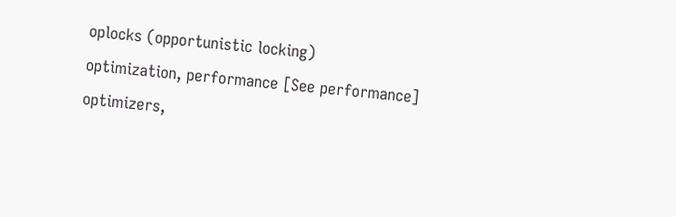oplocks (opportunistic locking)
optimization, performance [See performance]
optimizers,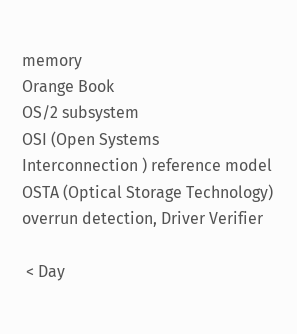memory
Orange Book
OS/2 subsystem
OSI (Open Systems Interconnection ) reference model
OSTA (Optical Storage Technology)
overrun detection, Driver Verifier

 < Day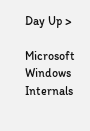Day Up >

Microsoft Windows Internals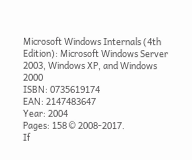Microsoft Windows Internals (4th Edition): Microsoft Windows Server 2003, Windows XP, and Windows 2000
ISBN: 0735619174
EAN: 2147483647
Year: 2004
Pages: 158 © 2008-2017.
If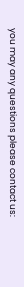you may any questions please contact us: